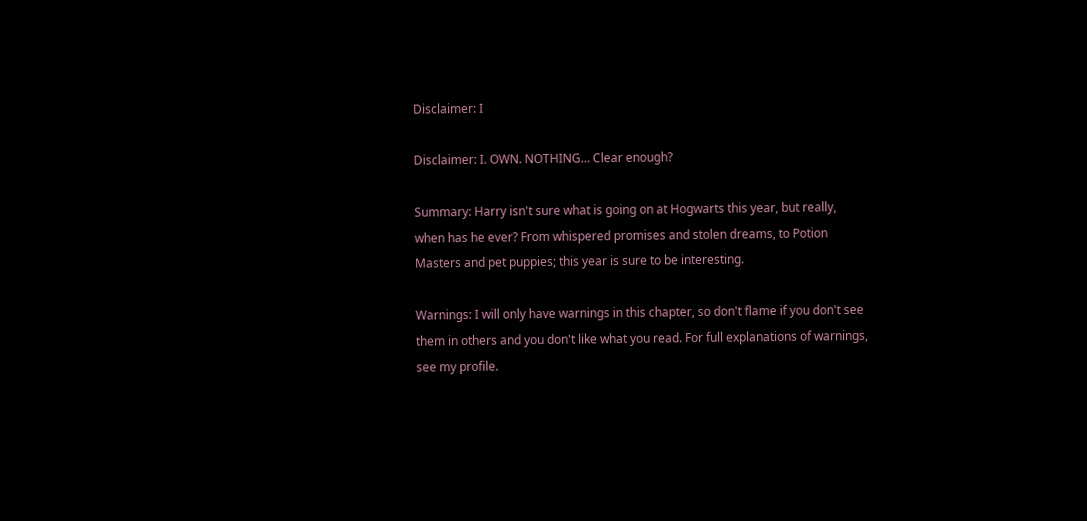Disclaimer: I

Disclaimer: I. OWN. NOTHING… Clear enough?

Summary: Harry isn't sure what is going on at Hogwarts this year, but really, when has he ever? From whispered promises and stolen dreams, to Potion Masters and pet puppies; this year is sure to be interesting.

Warnings: I will only have warnings in this chapter, so don't flame if you don't see them in others and you don't like what you read. For full explanations of warnings, see my profile.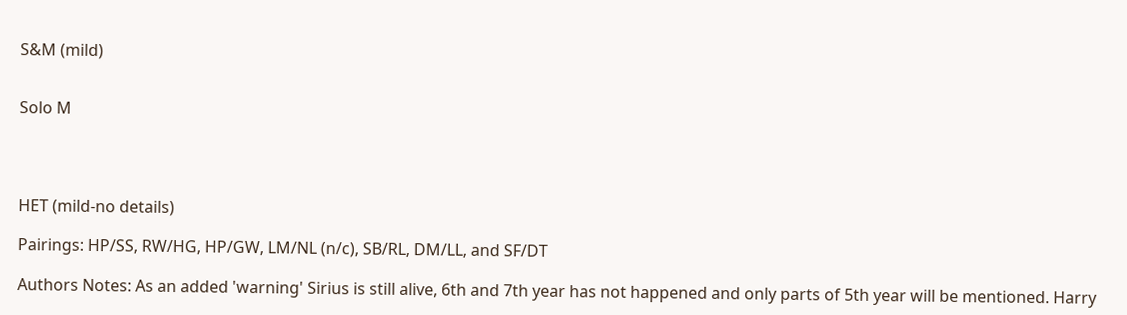S&M (mild)


Solo M




HET (mild-no details)

Pairings: HP/SS, RW/HG, HP/GW, LM/NL (n/c), SB/RL, DM/LL, and SF/DT

Authors Notes: As an added 'warning' Sirius is still alive, 6th and 7th year has not happened and only parts of 5th year will be mentioned. Harry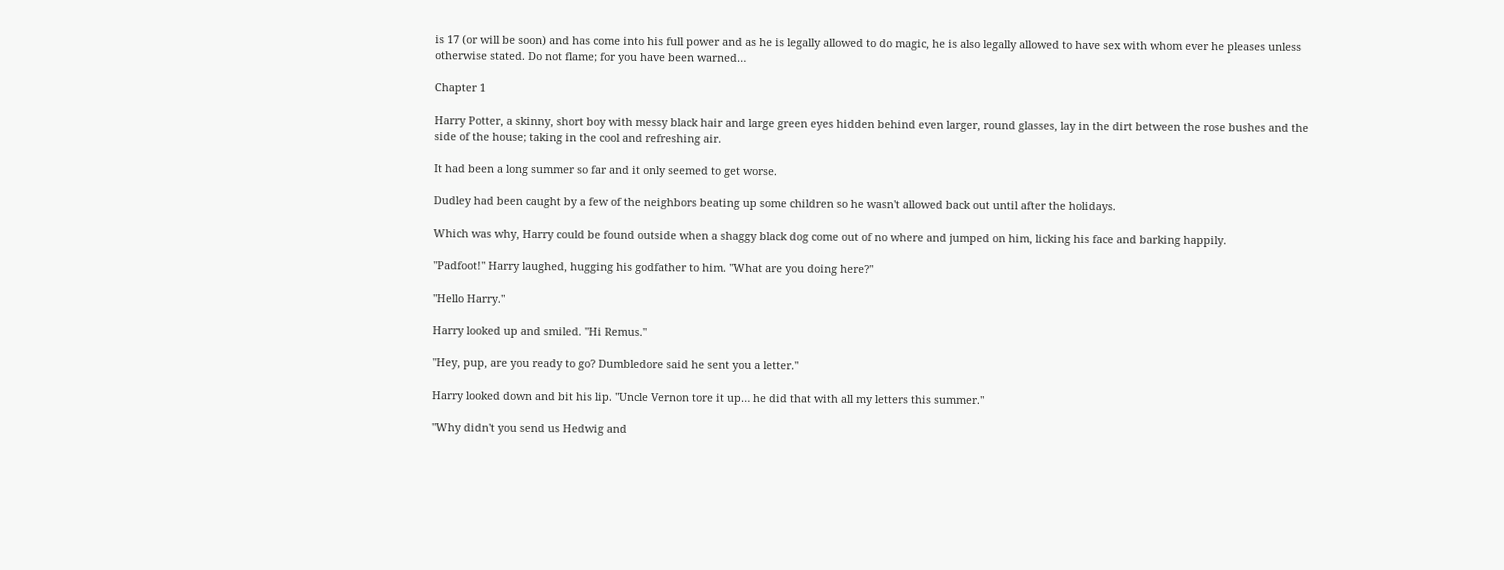is 17 (or will be soon) and has come into his full power and as he is legally allowed to do magic, he is also legally allowed to have sex with whom ever he pleases unless otherwise stated. Do not flame; for you have been warned…

Chapter 1

Harry Potter, a skinny, short boy with messy black hair and large green eyes hidden behind even larger, round glasses, lay in the dirt between the rose bushes and the side of the house; taking in the cool and refreshing air.

It had been a long summer so far and it only seemed to get worse.

Dudley had been caught by a few of the neighbors beating up some children so he wasn't allowed back out until after the holidays.

Which was why, Harry could be found outside when a shaggy black dog come out of no where and jumped on him, licking his face and barking happily.

"Padfoot!" Harry laughed, hugging his godfather to him. "What are you doing here?"

"Hello Harry."

Harry looked up and smiled. "Hi Remus."

"Hey, pup, are you ready to go? Dumbledore said he sent you a letter."

Harry looked down and bit his lip. "Uncle Vernon tore it up… he did that with all my letters this summer."

"Why didn't you send us Hedwig and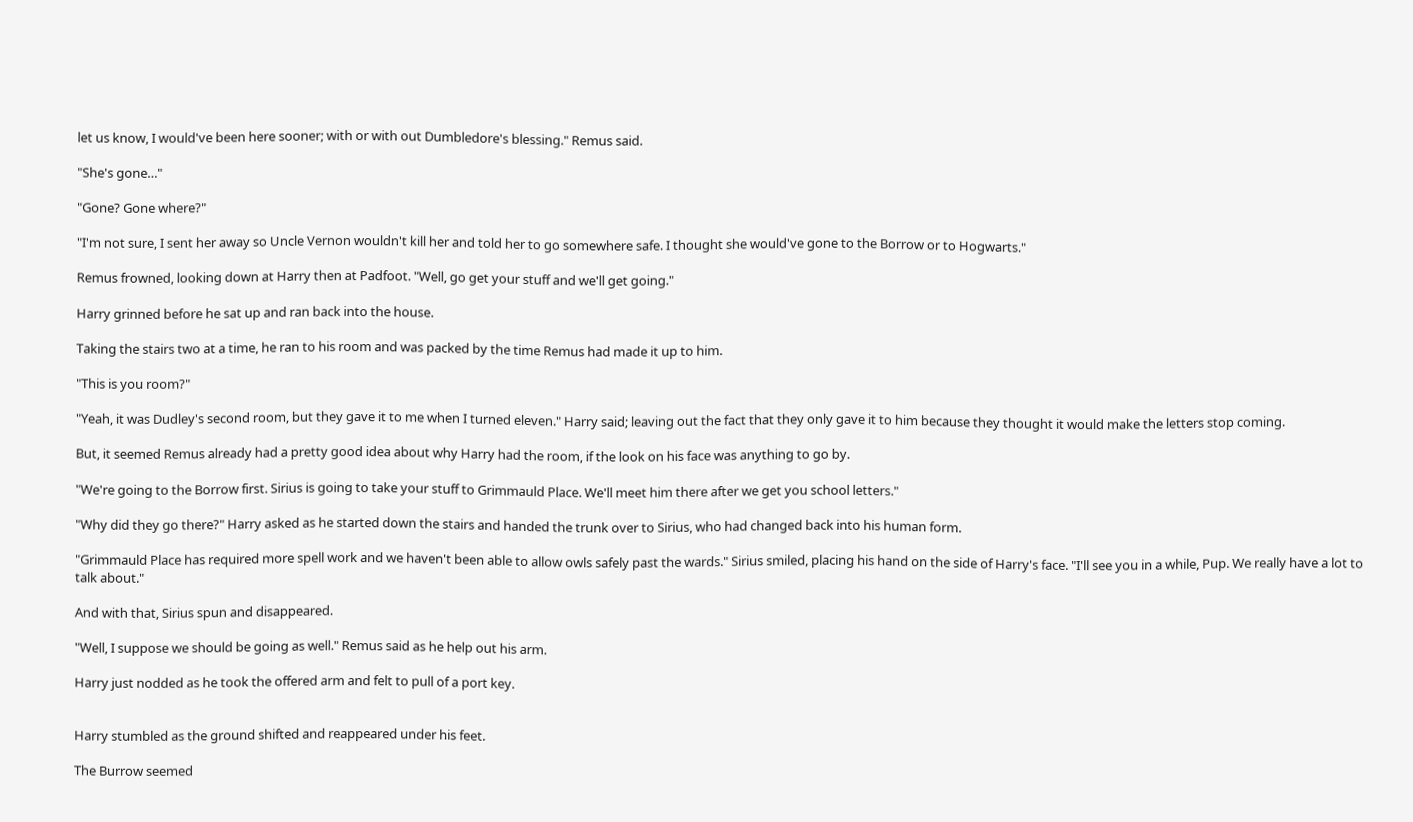let us know, I would've been here sooner; with or with out Dumbledore's blessing." Remus said.

"She's gone…"

"Gone? Gone where?"

"I'm not sure, I sent her away so Uncle Vernon wouldn't kill her and told her to go somewhere safe. I thought she would've gone to the Borrow or to Hogwarts."

Remus frowned, looking down at Harry then at Padfoot. "Well, go get your stuff and we'll get going."

Harry grinned before he sat up and ran back into the house.

Taking the stairs two at a time, he ran to his room and was packed by the time Remus had made it up to him.

"This is you room?"

"Yeah, it was Dudley's second room, but they gave it to me when I turned eleven." Harry said; leaving out the fact that they only gave it to him because they thought it would make the letters stop coming.

But, it seemed Remus already had a pretty good idea about why Harry had the room, if the look on his face was anything to go by.

"We're going to the Borrow first. Sirius is going to take your stuff to Grimmauld Place. We'll meet him there after we get you school letters."

"Why did they go there?" Harry asked as he started down the stairs and handed the trunk over to Sirius, who had changed back into his human form.

"Grimmauld Place has required more spell work and we haven't been able to allow owls safely past the wards." Sirius smiled, placing his hand on the side of Harry's face. "I'll see you in a while, Pup. We really have a lot to talk about."

And with that, Sirius spun and disappeared.

"Well, I suppose we should be going as well." Remus said as he help out his arm.

Harry just nodded as he took the offered arm and felt to pull of a port key.


Harry stumbled as the ground shifted and reappeared under his feet.

The Burrow seemed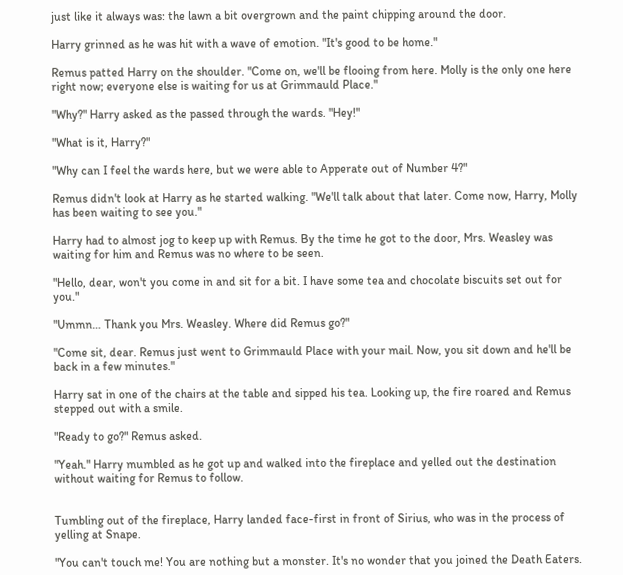just like it always was: the lawn a bit overgrown and the paint chipping around the door.

Harry grinned as he was hit with a wave of emotion. "It's good to be home."

Remus patted Harry on the shoulder. "Come on, we'll be flooing from here. Molly is the only one here right now; everyone else is waiting for us at Grimmauld Place."

"Why?" Harry asked as the passed through the wards. "Hey!"

"What is it, Harry?"

"Why can I feel the wards here, but we were able to Apperate out of Number 4?"

Remus didn't look at Harry as he started walking. "We'll talk about that later. Come now, Harry, Molly has been waiting to see you."

Harry had to almost jog to keep up with Remus. By the time he got to the door, Mrs. Weasley was waiting for him and Remus was no where to be seen.

"Hello, dear, won't you come in and sit for a bit. I have some tea and chocolate biscuits set out for you."

"Ummn… Thank you Mrs. Weasley. Where did Remus go?"

"Come sit, dear. Remus just went to Grimmauld Place with your mail. Now, you sit down and he'll be back in a few minutes."

Harry sat in one of the chairs at the table and sipped his tea. Looking up, the fire roared and Remus stepped out with a smile.

"Ready to go?" Remus asked.

"Yeah." Harry mumbled as he got up and walked into the fireplace and yelled out the destination without waiting for Remus to follow.


Tumbling out of the fireplace, Harry landed face-first in front of Sirius, who was in the process of yelling at Snape.

"You can't touch me! You are nothing but a monster. It's no wonder that you joined the Death Eaters.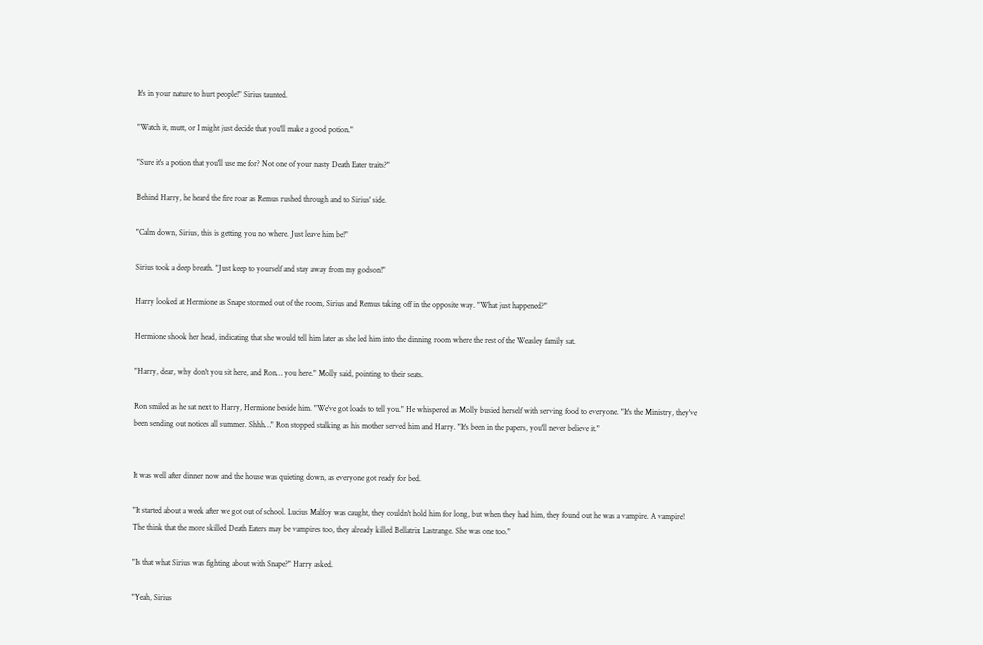It's in your nature to hurt people!" Sirius taunted.

"Watch it, mutt, or I might just decide that you'll make a good potion."

"Sure it's a potion that you'll use me for? Not one of your nasty Death Eater traits?"

Behind Harry, he heard the fire roar as Remus rushed through and to Sirius' side.

"Calm down, Sirius, this is getting you no where. Just leave him be!"

Sirius took a deep breath. "Just keep to yourself and stay away from my godson!"

Harry looked at Hermione as Snape stormed out of the room, Sirius and Remus taking off in the opposite way. "What just happened?"

Hermione shook her head, indicating that she would tell him later as she led him into the dinning room where the rest of the Weasley family sat.

"Harry, dear, why don't you sit here, and Ron… you here." Molly said, pointing to their seats.

Ron smiled as he sat next to Harry, Hermione beside him. "We've got loads to tell you." He whispered as Molly busied herself with serving food to everyone. "It's the Ministry, they've been sending out notices all summer. Shhh…" Ron stopped stalking as his mother served him and Harry. "It's been in the papers, you'll never believe it."


It was well after dinner now and the house was quieting down, as everyone got ready for bed.

"It started about a week after we got out of school. Lucius Malfoy was caught, they couldn't hold him for long, but when they had him, they found out he was a vampire. A vampire! The think that the more skilled Death Eaters may be vampires too, they already killed Bellatrix Lastrange. She was one too."

"Is that what Sirius was fighting about with Snape?" Harry asked.

"Yeah, Sirius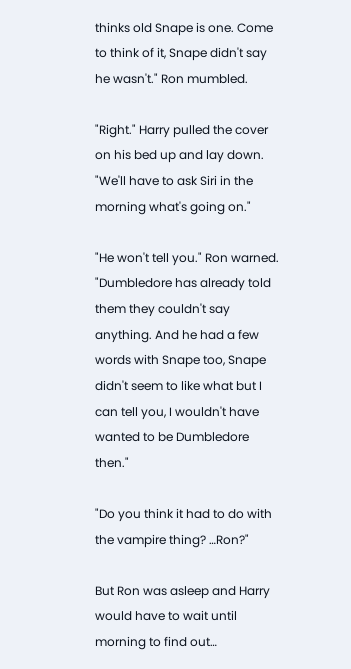thinks old Snape is one. Come to think of it, Snape didn't say he wasn't." Ron mumbled.

"Right." Harry pulled the cover on his bed up and lay down. "We'll have to ask Siri in the morning what's going on."

"He won't tell you." Ron warned. "Dumbledore has already told them they couldn't say anything. And he had a few words with Snape too, Snape didn't seem to like what but I can tell you, I wouldn't have wanted to be Dumbledore then."

"Do you think it had to do with the vampire thing? …Ron?"

But Ron was asleep and Harry would have to wait until morning to find out…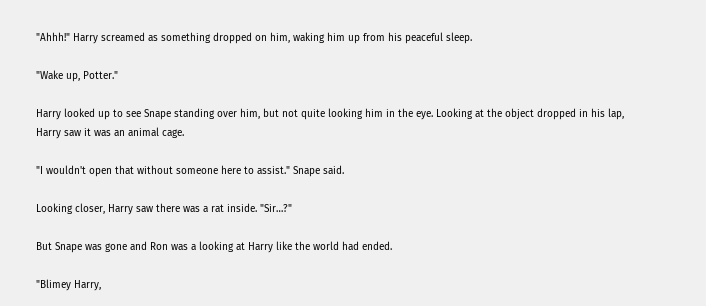"Ahhh!" Harry screamed as something dropped on him, waking him up from his peaceful sleep.

"Wake up, Potter."

Harry looked up to see Snape standing over him, but not quite looking him in the eye. Looking at the object dropped in his lap, Harry saw it was an animal cage.

"I wouldn't open that without someone here to assist." Snape said.

Looking closer, Harry saw there was a rat inside. "Sir…?"

But Snape was gone and Ron was a looking at Harry like the world had ended.

"Blimey Harry,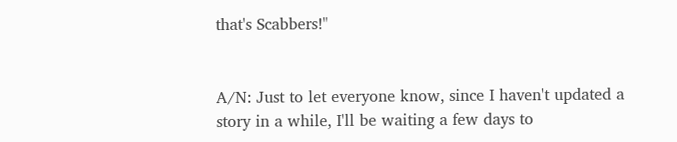that's Scabbers!"


A/N: Just to let everyone know, since I haven't updated a story in a while, I'll be waiting a few days to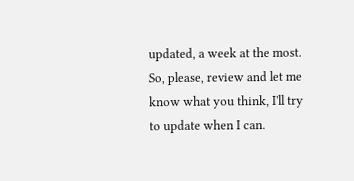updated, a week at the most. So, please, review and let me know what you think, I'll try to update when I can.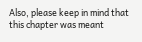Also, please keep in mind that this chapter was meant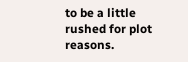to be a little rushed for plot reasons.